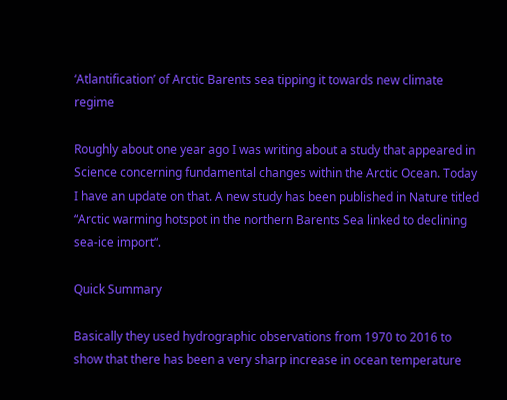‘Atlantification’ of Arctic Barents sea tipping it towards new climate regime

Roughly about one year ago I was writing about a study that appeared in Science concerning fundamental changes within the Arctic Ocean. Today I have an update on that. A new study has been published in Nature titled “Arctic warming hotspot in the northern Barents Sea linked to declining sea-ice import“.

Quick Summary

Basically they used hydrographic observations from 1970 to 2016 to show that there has been a very sharp increase in ocean temperature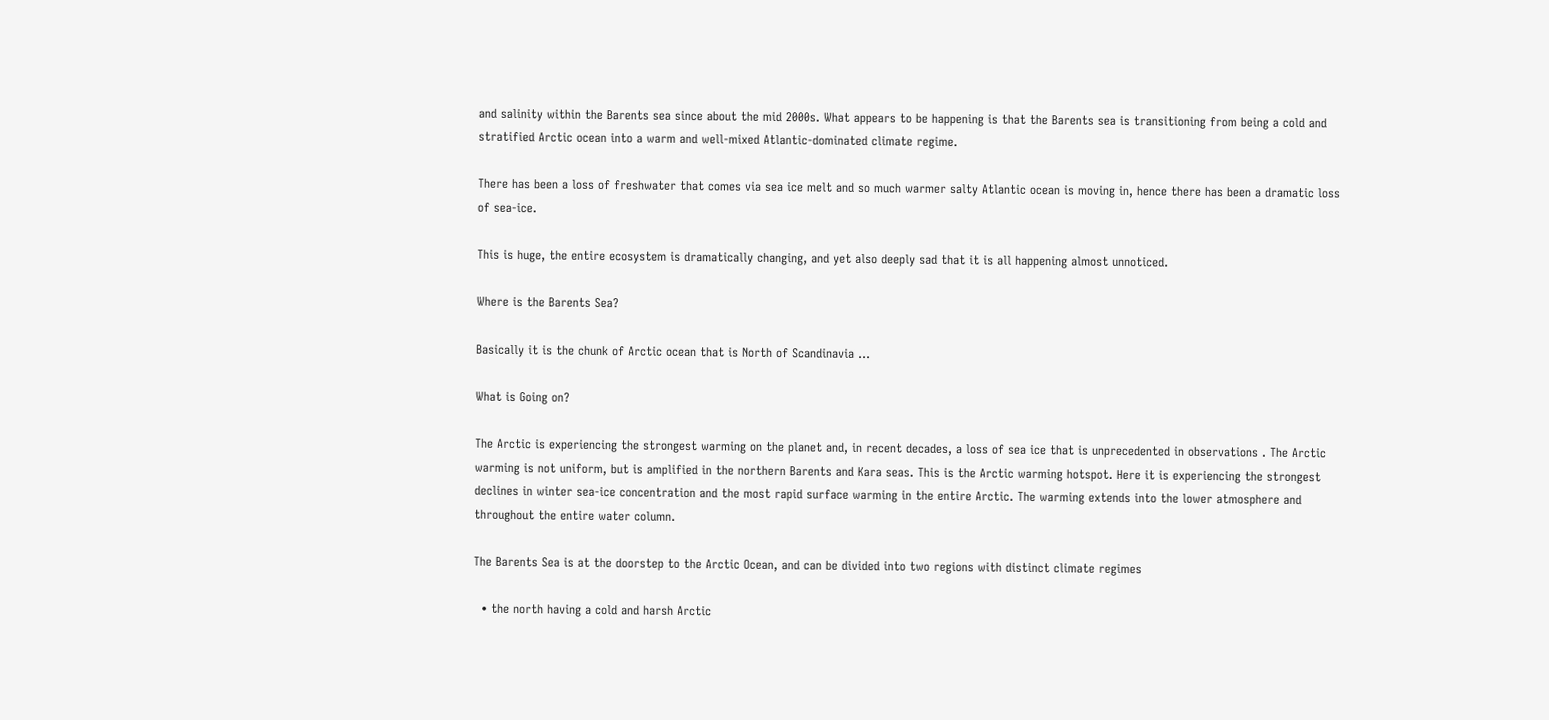and salinity within the Barents sea since about the mid 2000s. What appears to be happening is that the Barents sea is transitioning from being a cold and stratified Arctic ocean into a warm and well-mixed Atlantic-dominated climate regime.

There has been a loss of freshwater that comes via sea ice melt and so much warmer salty Atlantic ocean is moving in, hence there has been a dramatic loss of sea-ice.

This is huge, the entire ecosystem is dramatically changing, and yet also deeply sad that it is all happening almost unnoticed.

Where is the Barents Sea?

Basically it is the chunk of Arctic ocean that is North of Scandinavia …

What is Going on?

The Arctic is experiencing the strongest warming on the planet and, in recent decades, a loss of sea ice that is unprecedented in observations . The Arctic warming is not uniform, but is amplified in the northern Barents and Kara seas. This is the Arctic warming hotspot. Here it is experiencing the strongest declines in winter sea-ice concentration and the most rapid surface warming in the entire Arctic. The warming extends into the lower atmosphere and throughout the entire water column.

The Barents Sea is at the doorstep to the Arctic Ocean, and can be divided into two regions with distinct climate regimes

  • the north having a cold and harsh Arctic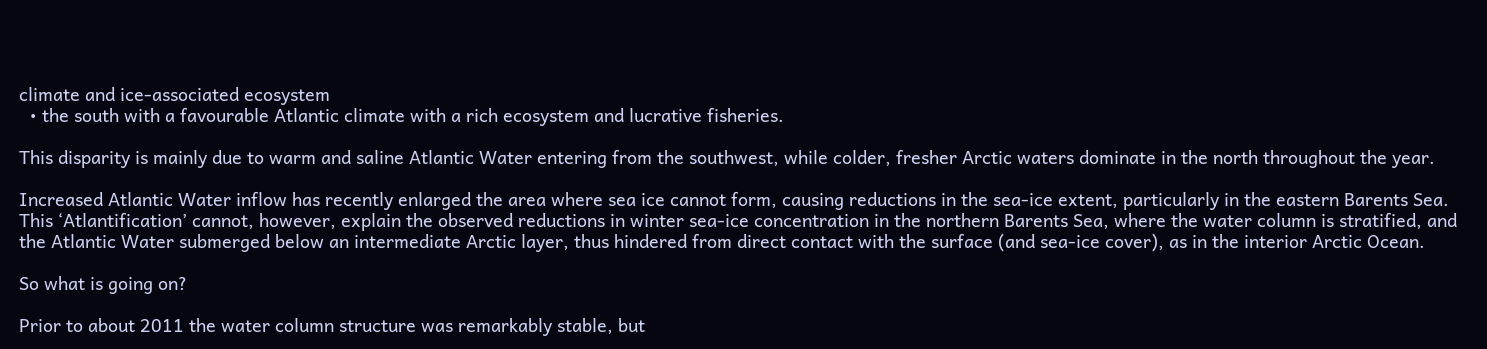climate and ice-associated ecosystem
  • the south with a favourable Atlantic climate with a rich ecosystem and lucrative fisheries.

This disparity is mainly due to warm and saline Atlantic Water entering from the southwest, while colder, fresher Arctic waters dominate in the north throughout the year.

Increased Atlantic Water inflow has recently enlarged the area where sea ice cannot form, causing reductions in the sea-ice extent, particularly in the eastern Barents Sea. This ‘Atlantification’ cannot, however, explain the observed reductions in winter sea-ice concentration in the northern Barents Sea, where the water column is stratified, and the Atlantic Water submerged below an intermediate Arctic layer, thus hindered from direct contact with the surface (and sea-ice cover), as in the interior Arctic Ocean.

So what is going on?

Prior to about 2011 the water column structure was remarkably stable, but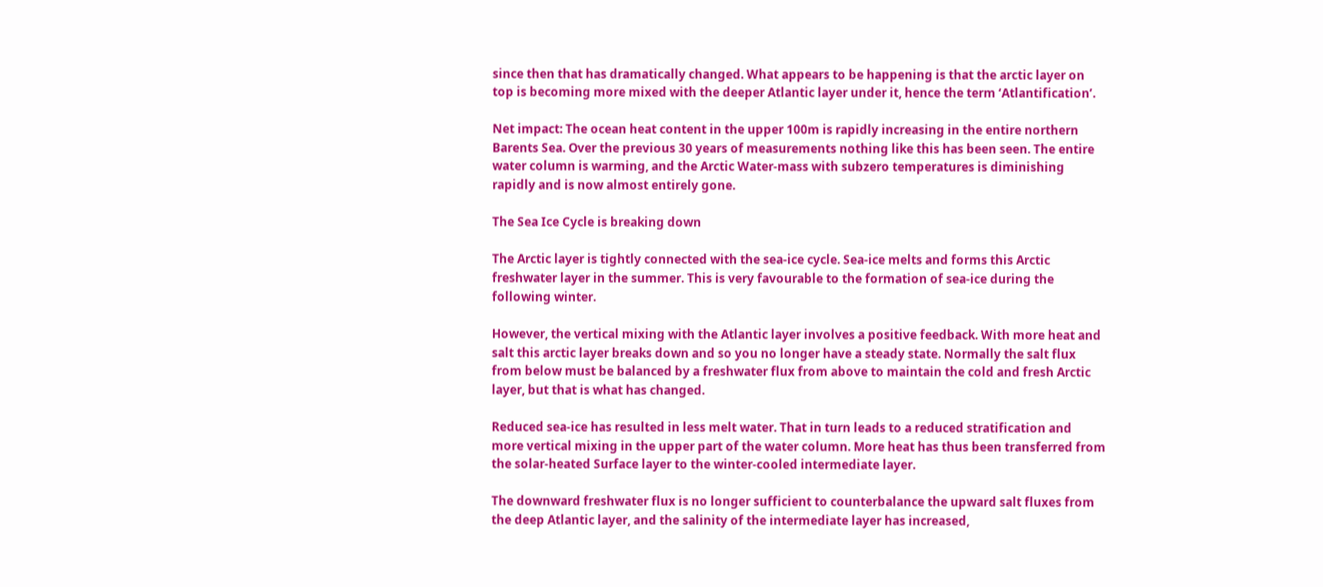since then that has dramatically changed. What appears to be happening is that the arctic layer on top is becoming more mixed with the deeper Atlantic layer under it, hence the term ‘Atlantification’.

Net impact: The ocean heat content in the upper 100m is rapidly increasing in the entire northern Barents Sea. Over the previous 30 years of measurements nothing like this has been seen. The entire water column is warming, and the Arctic Water-mass with subzero temperatures is diminishing rapidly and is now almost entirely gone.

The Sea Ice Cycle is breaking down

The Arctic layer is tightly connected with the sea-ice cycle. Sea-ice melts and forms this Arctic freshwater layer in the summer. This is very favourable to the formation of sea-ice during the following winter.

However, the vertical mixing with the Atlantic layer involves a positive feedback. With more heat and salt this arctic layer breaks down and so you no longer have a steady state. Normally the salt flux from below must be balanced by a freshwater flux from above to maintain the cold and fresh Arctic layer, but that is what has changed.

Reduced sea-ice has resulted in less melt water. That in turn leads to a reduced stratification and more vertical mixing in the upper part of the water column. More heat has thus been transferred from the solar-heated Surface layer to the winter-cooled intermediate layer.

The downward freshwater flux is no longer sufficient to counterbalance the upward salt fluxes from the deep Atlantic layer, and the salinity of the intermediate layer has increased,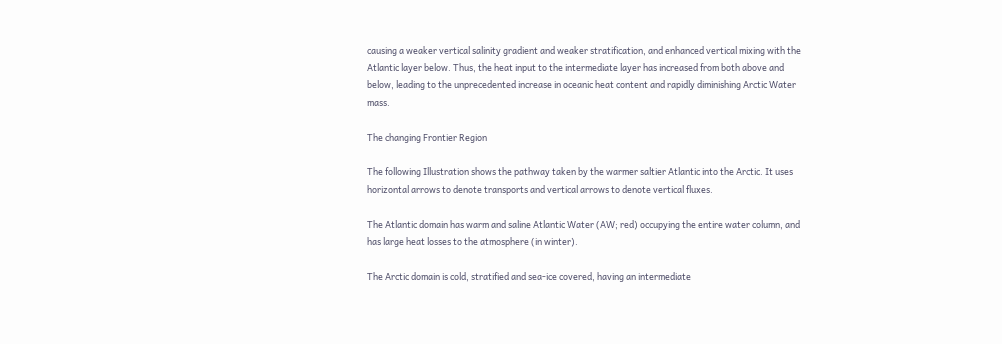causing a weaker vertical salinity gradient and weaker stratification, and enhanced vertical mixing with the Atlantic layer below. Thus, the heat input to the intermediate layer has increased from both above and below, leading to the unprecedented increase in oceanic heat content and rapidly diminishing Arctic Water mass.

The changing Frontier Region

The following Illustration shows the pathway taken by the warmer saltier Atlantic into the Arctic. It uses horizontal arrows to denote transports and vertical arrows to denote vertical fluxes.

The Atlantic domain has warm and saline Atlantic Water (AW; red) occupying the entire water column, and has large heat losses to the atmosphere (in winter).

The Arctic domain is cold, stratified and sea-ice covered, having an intermediate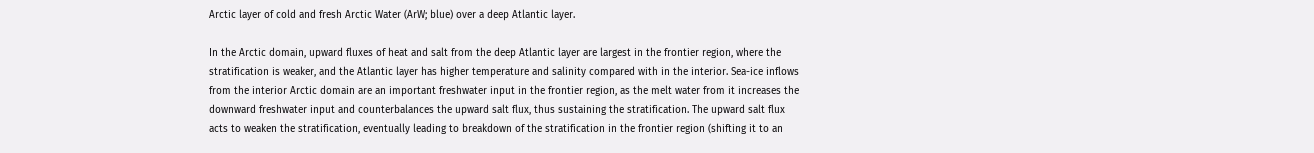Arctic layer of cold and fresh Arctic Water (ArW; blue) over a deep Atlantic layer.

In the Arctic domain, upward fluxes of heat and salt from the deep Atlantic layer are largest in the frontier region, where the stratification is weaker, and the Atlantic layer has higher temperature and salinity compared with in the interior. Sea-ice inflows from the interior Arctic domain are an important freshwater input in the frontier region, as the melt water from it increases the downward freshwater input and counterbalances the upward salt flux, thus sustaining the stratification. The upward salt flux acts to weaken the stratification, eventually leading to breakdown of the stratification in the frontier region (shifting it to an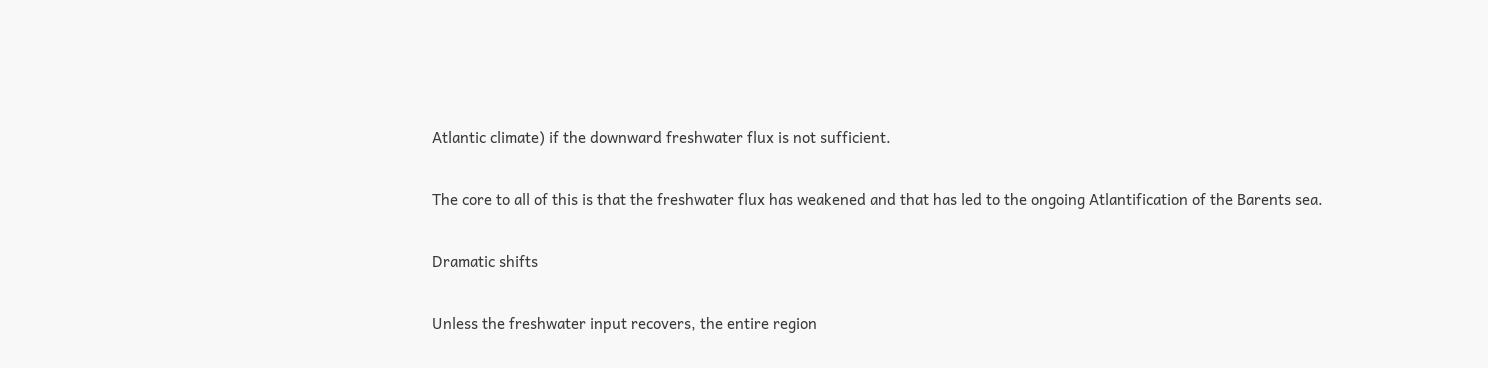Atlantic climate) if the downward freshwater flux is not sufficient.

The core to all of this is that the freshwater flux has weakened and that has led to the ongoing Atlantification of the Barents sea.

Dramatic shifts

Unless the freshwater input recovers, the entire region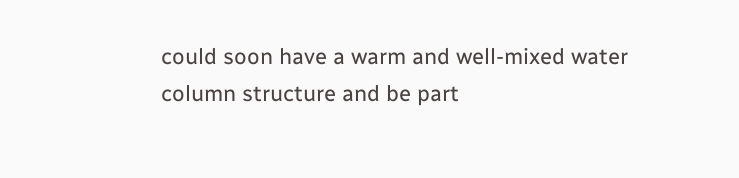could soon have a warm and well-mixed water column structure and be part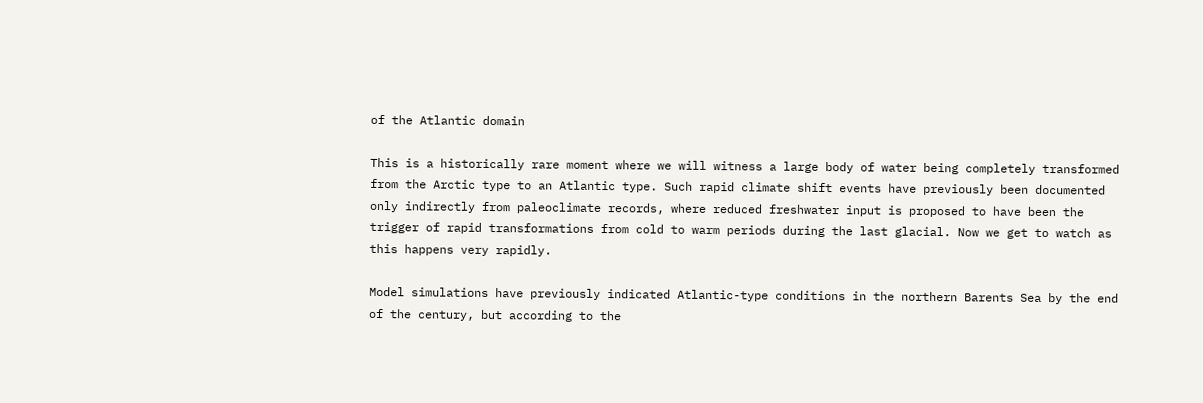of the Atlantic domain

This is a historically rare moment where we will witness a large body of water being completely transformed from the Arctic type to an Atlantic type. Such rapid climate shift events have previously been documented only indirectly from paleoclimate records, where reduced freshwater input is proposed to have been the trigger of rapid transformations from cold to warm periods during the last glacial. Now we get to watch as this happens very rapidly.

Model simulations have previously indicated Atlantic-type conditions in the northern Barents Sea by the end of the century, but according to the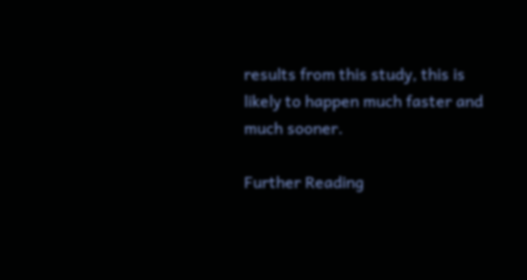results from this study, this is likely to happen much faster and much sooner.

Further Reading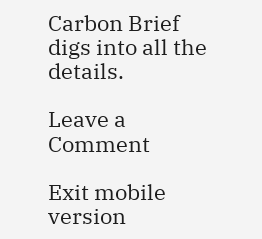Carbon Brief digs into all the details.

Leave a Comment

Exit mobile version